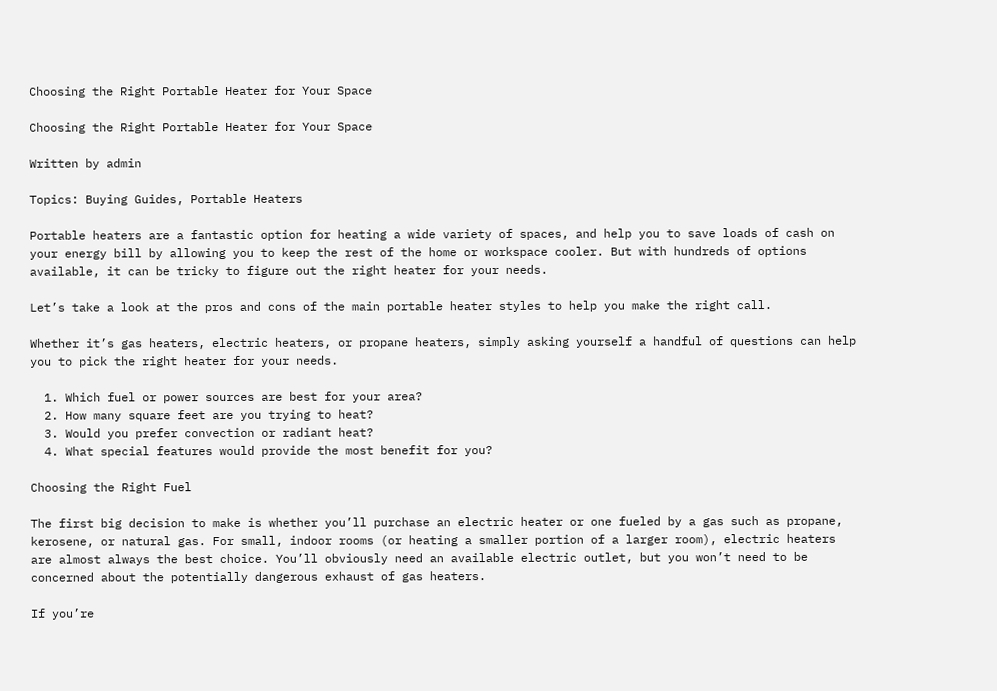Choosing the Right Portable Heater for Your Space

Choosing the Right Portable Heater for Your Space

Written by admin

Topics: Buying Guides, Portable Heaters

Portable heaters are a fantastic option for heating a wide variety of spaces, and help you to save loads of cash on your energy bill by allowing you to keep the rest of the home or workspace cooler. But with hundreds of options available, it can be tricky to figure out the right heater for your needs.

Let’s take a look at the pros and cons of the main portable heater styles to help you make the right call.

Whether it’s gas heaters, electric heaters, or propane heaters, simply asking yourself a handful of questions can help you to pick the right heater for your needs.

  1. Which fuel or power sources are best for your area?
  2. How many square feet are you trying to heat?
  3. Would you prefer convection or radiant heat?
  4. What special features would provide the most benefit for you?

Choosing the Right Fuel

The first big decision to make is whether you’ll purchase an electric heater or one fueled by a gas such as propane, kerosene, or natural gas. For small, indoor rooms (or heating a smaller portion of a larger room), electric heaters are almost always the best choice. You’ll obviously need an available electric outlet, but you won’t need to be concerned about the potentially dangerous exhaust of gas heaters.

If you’re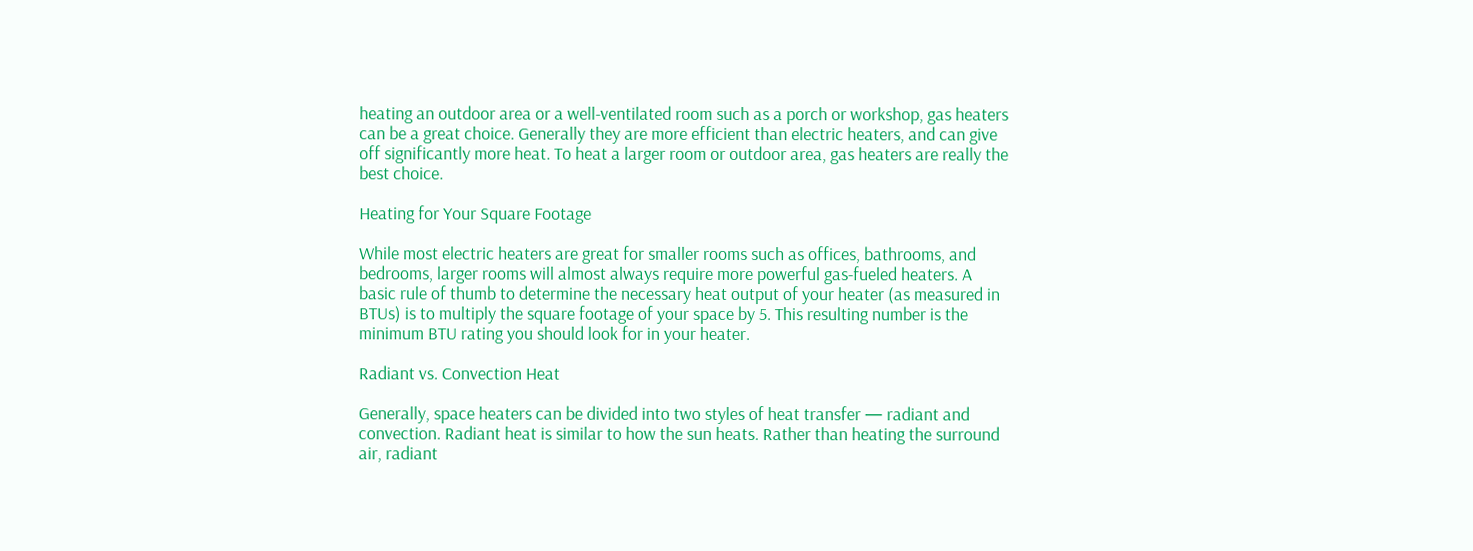heating an outdoor area or a well-ventilated room such as a porch or workshop, gas heaters can be a great choice. Generally they are more efficient than electric heaters, and can give off significantly more heat. To heat a larger room or outdoor area, gas heaters are really the best choice.

Heating for Your Square Footage

While most electric heaters are great for smaller rooms such as offices, bathrooms, and bedrooms, larger rooms will almost always require more powerful gas-fueled heaters. A basic rule of thumb to determine the necessary heat output of your heater (as measured in BTUs) is to multiply the square footage of your space by 5. This resulting number is the minimum BTU rating you should look for in your heater.

Radiant vs. Convection Heat

Generally, space heaters can be divided into two styles of heat transfer — radiant and convection. Radiant heat is similar to how the sun heats. Rather than heating the surround air, radiant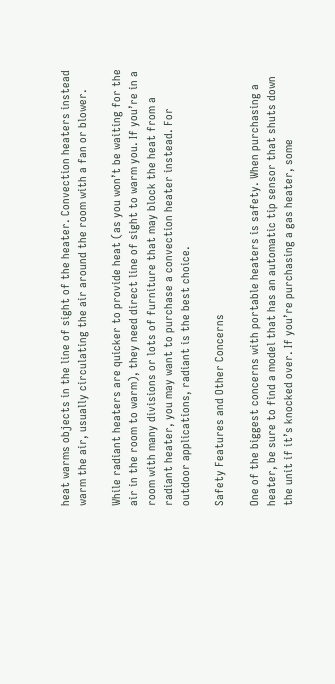heat warms objects in the line of sight of the heater. Convection heaters instead warm the air, usually circulating the air around the room with a fan or blower.

While radiant heaters are quicker to provide heat (as you won’t be waiting for the air in the room to warm), they need direct line of sight to warm you. If you’re in a room with many divisions or lots of furniture that may block the heat from a radiant heater, you may want to purchase a convection heater instead. For outdoor applications, radiant is the best choice.

Safety Features and Other Concerns

One of the biggest concerns with portable heaters is safety. When purchasing a heater, be sure to find a model that has an automatic tip sensor that shuts down the unit if it’s knocked over. If you’re purchasing a gas heater, some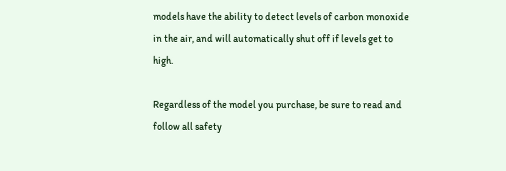models have the ability to detect levels of carbon monoxide in the air, and will automatically shut off if levels get to high.

Regardless of the model you purchase, be sure to read and follow all safety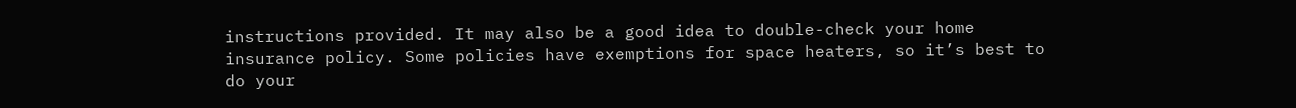instructions provided. It may also be a good idea to double-check your home insurance policy. Some policies have exemptions for space heaters, so it’s best to do your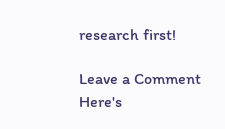research first!

Leave a Comment Here's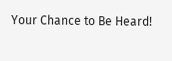Your Chance to Be Heard!